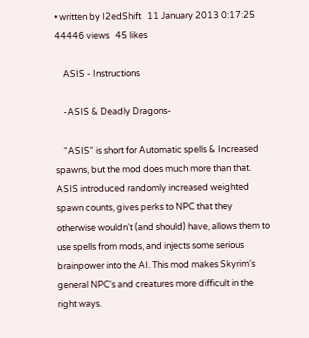• written by I2edShift   11 January 2013 0:17:25   44446 views   45 likes

    ASIS - Instructions

    -ASIS & Deadly Dragons-

    "ASIS" is short for Automatic spells & Increased spawns, but the mod does much more than that. ASIS introduced randomly increased weighted spawn counts, gives perks to NPC that they otherwise wouldn't (and should) have, allows them to use spells from mods, and injects some serious brainpower into the AI. This mod makes Skyrim's general NPC's and creatures more difficult in the right ways.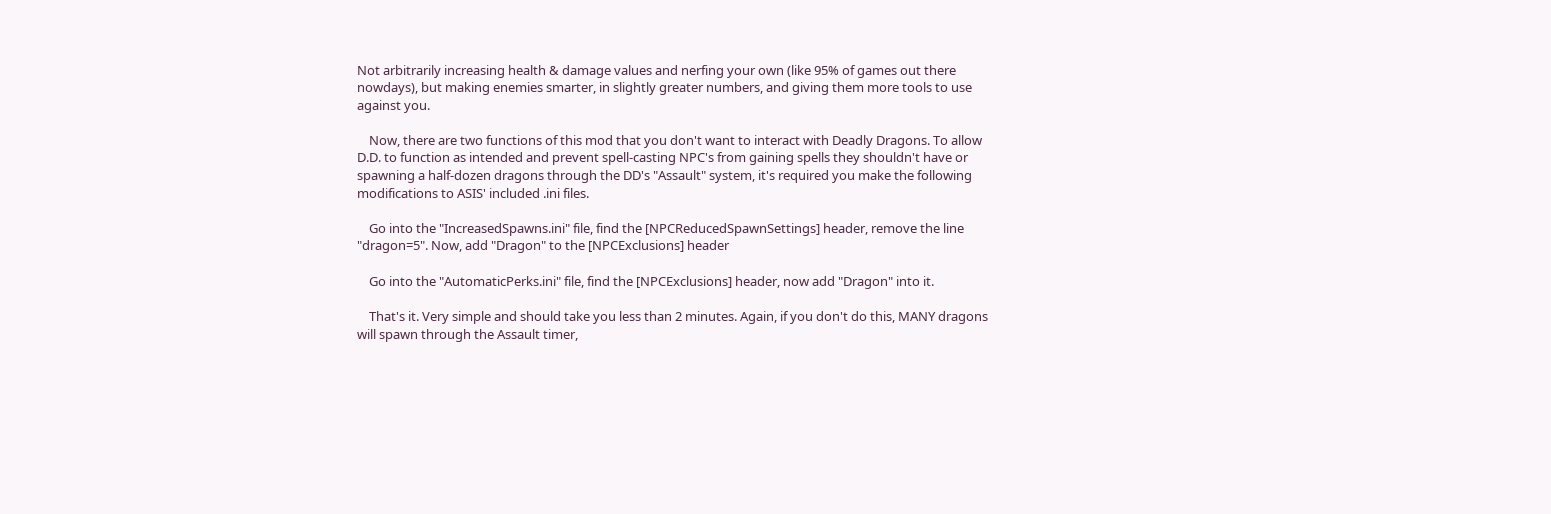Not arbitrarily increasing health & damage values and nerfing your own (like 95% of games out there nowdays), but making enemies smarter, in slightly greater numbers, and giving them more tools to use against you.

    Now, there are two functions of this mod that you don't want to interact with Deadly Dragons. To allow D.D. to function as intended and prevent spell-casting NPC's from gaining spells they shouldn't have or spawning a half-dozen dragons through the DD's "Assault" system, it's required you make the following modifications to ASIS' included .ini files.

    Go into the "IncreasedSpawns.ini" file, find the [NPCReducedSpawnSettings] header, remove the line "dragon=5". Now, add "Dragon" to the [NPCExclusions] header

    Go into the "AutomaticPerks.ini" file, find the [NPCExclusions] header, now add "Dragon" into it.

    That's it. Very simple and should take you less than 2 minutes. Again, if you don't do this, MANY dragons will spawn through the Assault timer,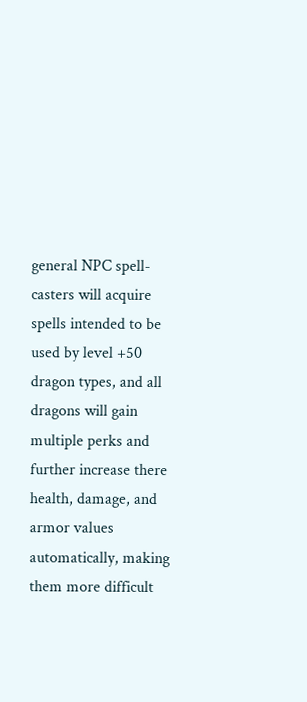general NPC spell-casters will acquire spells intended to be used by level +50 dragon types, and all dragons will gain multiple perks and further increase there health, damage, and armor values automatically, making them more difficult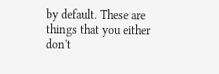by default. These are things that you either don't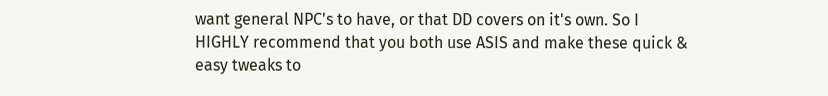want general NPC's to have, or that DD covers on it's own. So I HIGHLY recommend that you both use ASIS and make these quick & easy tweaks to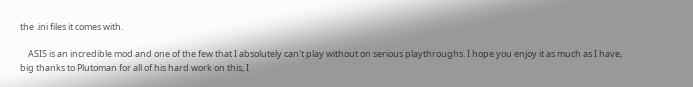the .ini files it comes with.

    ASIS is an incredible mod and one of the few that I absolutely can't play without on serious playthroughs. I hope you enjoy it as much as I have, big thanks to Plutoman for all of his hard work on this, I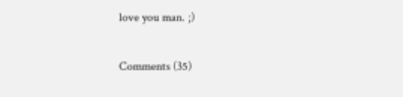love you man. ;)

Comments (35)